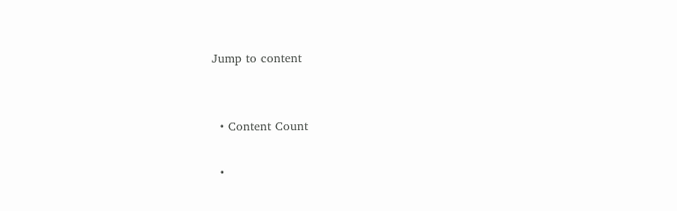Jump to content


  • Content Count

  •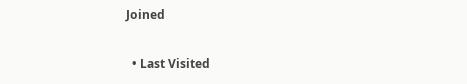Joined

  • Last Visited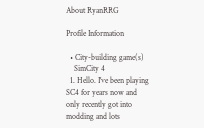About RyanRRG

Profile Information

  • City-building game(s)
    SimCity 4
  1. Hello. I've been playing SC4 for years now and only recently got into modding and lots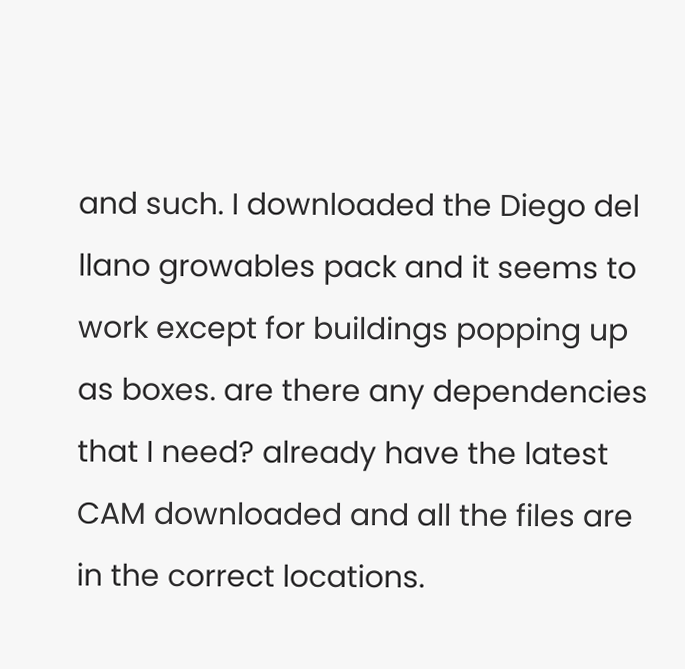and such. I downloaded the Diego del llano growables pack and it seems to work except for buildings popping up as boxes. are there any dependencies that I need? already have the latest CAM downloaded and all the files are in the correct locations.